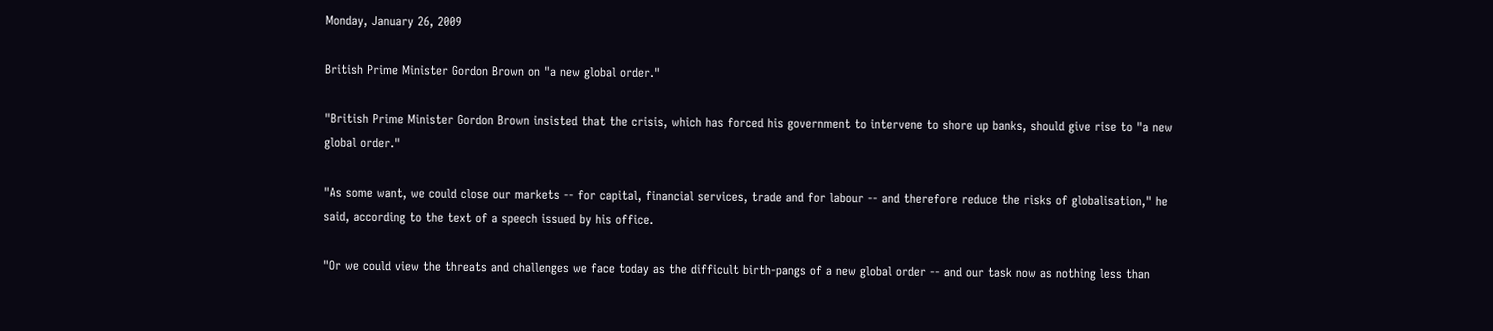Monday, January 26, 2009

British Prime Minister Gordon Brown on "a new global order."

"British Prime Minister Gordon Brown insisted that the crisis, which has forced his government to intervene to shore up banks, should give rise to "a new global order."

"As some want, we could close our markets -- for capital, financial services, trade and for labour -- and therefore reduce the risks of globalisation," he said, according to the text of a speech issued by his office.

"Or we could view the threats and challenges we face today as the difficult birth-pangs of a new global order -- and our task now as nothing less than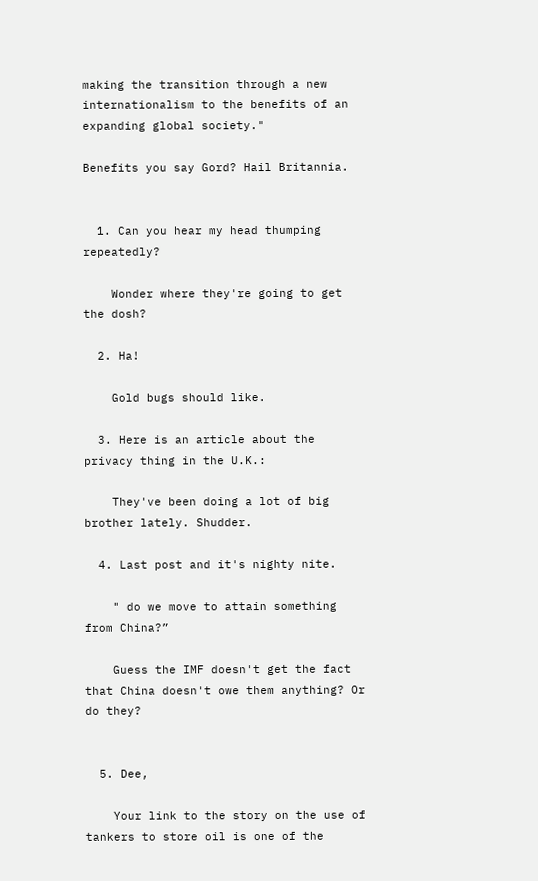making the transition through a new internationalism to the benefits of an expanding global society."

Benefits you say Gord? Hail Britannia.


  1. Can you hear my head thumping repeatedly?

    Wonder where they're going to get the dosh?

  2. Ha!

    Gold bugs should like.

  3. Here is an article about the privacy thing in the U.K.:

    They've been doing a lot of big brother lately. Shudder.

  4. Last post and it's nighty nite.

    " do we move to attain something from China?”

    Guess the IMF doesn't get the fact that China doesn't owe them anything? Or do they?


  5. Dee,

    Your link to the story on the use of tankers to store oil is one of the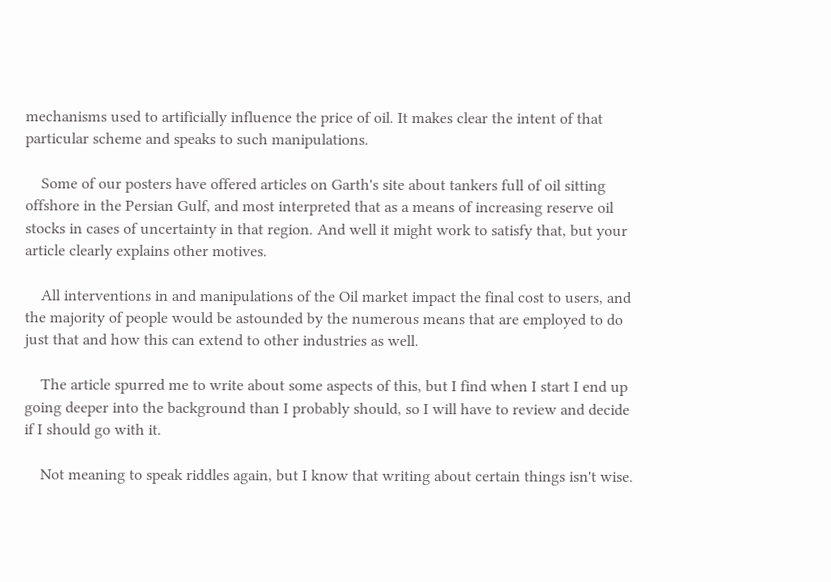mechanisms used to artificially influence the price of oil. It makes clear the intent of that particular scheme and speaks to such manipulations.

    Some of our posters have offered articles on Garth's site about tankers full of oil sitting offshore in the Persian Gulf, and most interpreted that as a means of increasing reserve oil stocks in cases of uncertainty in that region. And well it might work to satisfy that, but your article clearly explains other motives.

    All interventions in and manipulations of the Oil market impact the final cost to users, and the majority of people would be astounded by the numerous means that are employed to do just that and how this can extend to other industries as well.

    The article spurred me to write about some aspects of this, but I find when I start I end up going deeper into the background than I probably should, so I will have to review and decide if I should go with it.

    Not meaning to speak riddles again, but I know that writing about certain things isn't wise.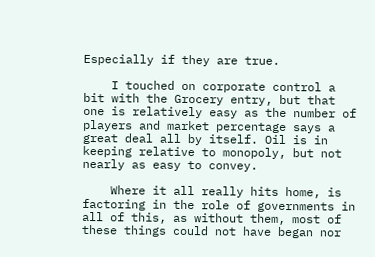Especially if they are true.

    I touched on corporate control a bit with the Grocery entry, but that one is relatively easy as the number of players and market percentage says a great deal all by itself. Oil is in keeping relative to monopoly, but not nearly as easy to convey.

    Where it all really hits home, is factoring in the role of governments in all of this, as without them, most of these things could not have began nor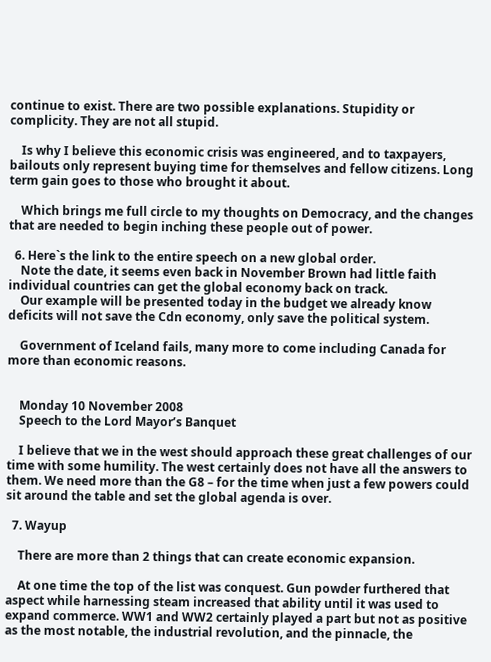continue to exist. There are two possible explanations. Stupidity or complicity. They are not all stupid.

    Is why I believe this economic crisis was engineered, and to taxpayers, bailouts only represent buying time for themselves and fellow citizens. Long term gain goes to those who brought it about.

    Which brings me full circle to my thoughts on Democracy, and the changes that are needed to begin inching these people out of power.

  6. Here`s the link to the entire speech on a new global order.
    Note the date, it seems even back in November Brown had little faith individual countries can get the global economy back on track.
    Our example will be presented today in the budget we already know deficits will not save the Cdn economy, only save the political system.

    Government of Iceland fails, many more to come including Canada for more than economic reasons.


    Monday 10 November 2008
    Speech to the Lord Mayor’s Banquet

    I believe that we in the west should approach these great challenges of our time with some humility. The west certainly does not have all the answers to them. We need more than the G8 – for the time when just a few powers could sit around the table and set the global agenda is over.

  7. Wayup

    There are more than 2 things that can create economic expansion.

    At one time the top of the list was conquest. Gun powder furthered that aspect while harnessing steam increased that ability until it was used to expand commerce. WW1 and WW2 certainly played a part but not as positive as the most notable, the industrial revolution, and the pinnacle, the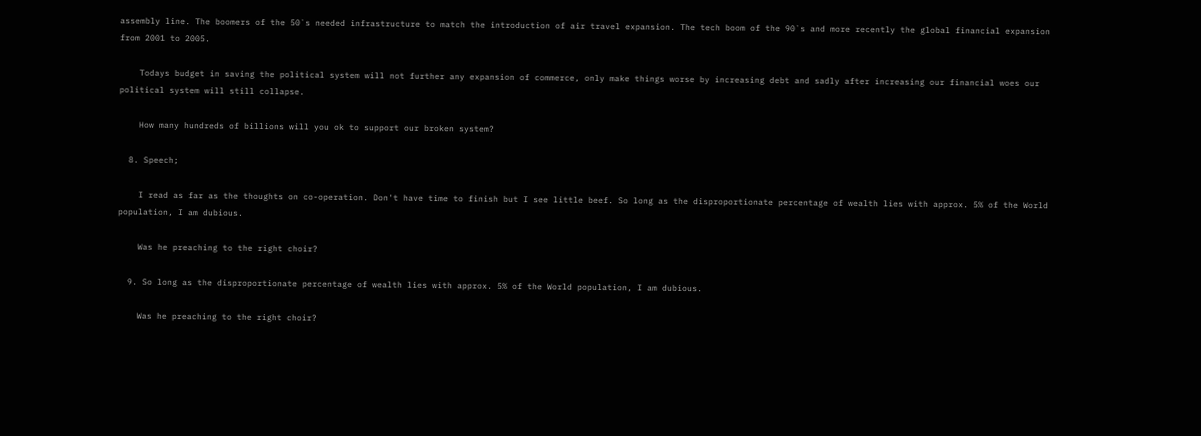assembly line. The boomers of the 50`s needed infrastructure to match the introduction of air travel expansion. The tech boom of the 90`s and more recently the global financial expansion from 2001 to 2005.

    Todays budget in saving the political system will not further any expansion of commerce, only make things worse by increasing debt and sadly after increasing our financial woes our political system will still collapse.

    How many hundreds of billions will you ok to support our broken system?

  8. Speech;

    I read as far as the thoughts on co-operation. Don't have time to finish but I see little beef. So long as the disproportionate percentage of wealth lies with approx. 5% of the World population, I am dubious.

    Was he preaching to the right choir?

  9. So long as the disproportionate percentage of wealth lies with approx. 5% of the World population, I am dubious.

    Was he preaching to the right choir?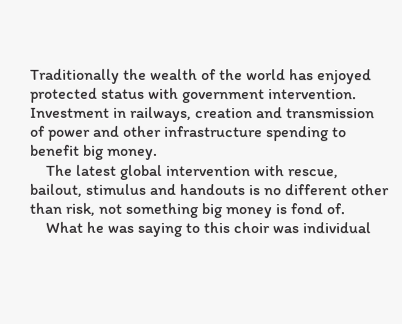Traditionally the wealth of the world has enjoyed protected status with government intervention. Investment in railways, creation and transmission of power and other infrastructure spending to benefit big money.
    The latest global intervention with rescue, bailout, stimulus and handouts is no different other than risk, not something big money is fond of.
    What he was saying to this choir was individual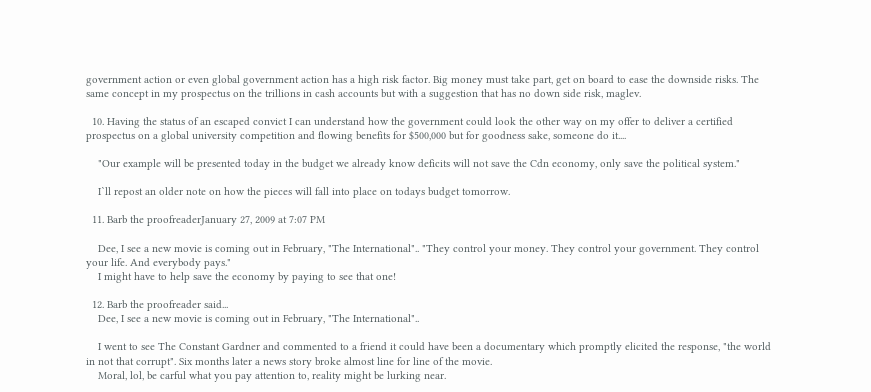government action or even global government action has a high risk factor. Big money must take part, get on board to ease the downside risks. The same concept in my prospectus on the trillions in cash accounts but with a suggestion that has no down side risk, maglev.

  10. Having the status of an escaped convict I can understand how the government could look the other way on my offer to deliver a certified prospectus on a global university competition and flowing benefits for $500,000 but for goodness sake, someone do it....

    "Our example will be presented today in the budget we already know deficits will not save the Cdn economy, only save the political system."

    I`ll repost an older note on how the pieces will fall into place on todays budget tomorrow.

  11. Barb the proofreaderJanuary 27, 2009 at 7:07 PM

    Dee, I see a new movie is coming out in February, "The International".. "They control your money. They control your government. They control your life. And everybody pays."
    I might have to help save the economy by paying to see that one!

  12. Barb the proofreader said...
    Dee, I see a new movie is coming out in February, "The International"..

    I went to see The Constant Gardner and commented to a friend it could have been a documentary which promptly elicited the response, "the world in not that corrupt". Six months later a news story broke almost line for line of the movie.
    Moral, lol, be carful what you pay attention to, reality might be lurking near.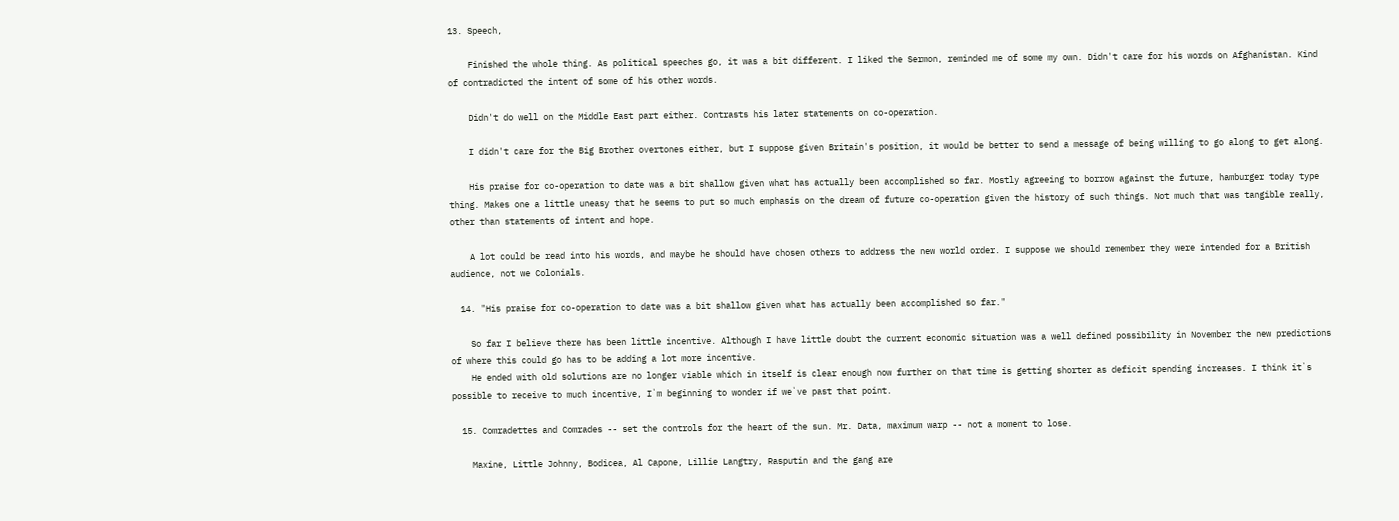13. Speech,

    Finished the whole thing. As political speeches go, it was a bit different. I liked the Sermon, reminded me of some my own. Didn't care for his words on Afghanistan. Kind of contradicted the intent of some of his other words.

    Didn't do well on the Middle East part either. Contrasts his later statements on co-operation.

    I didn't care for the Big Brother overtones either, but I suppose given Britain's position, it would be better to send a message of being willing to go along to get along.

    His praise for co-operation to date was a bit shallow given what has actually been accomplished so far. Mostly agreeing to borrow against the future, hamburger today type thing. Makes one a little uneasy that he seems to put so much emphasis on the dream of future co-operation given the history of such things. Not much that was tangible really, other than statements of intent and hope.

    A lot could be read into his words, and maybe he should have chosen others to address the new world order. I suppose we should remember they were intended for a British audience, not we Colonials.

  14. "His praise for co-operation to date was a bit shallow given what has actually been accomplished so far."

    So far I believe there has been little incentive. Although I have little doubt the current economic situation was a well defined possibility in November the new predictions of where this could go has to be adding a lot more incentive.
    He ended with old solutions are no longer viable which in itself is clear enough now further on that time is getting shorter as deficit spending increases. I think it`s possible to receive to much incentive, I`m beginning to wonder if we`ve past that point.

  15. Comradettes and Comrades -- set the controls for the heart of the sun. Mr. Data, maximum warp -- not a moment to lose.

    Maxine, Little Johnny, Bodicea, Al Capone, Lillie Langtry, Rasputin and the gang are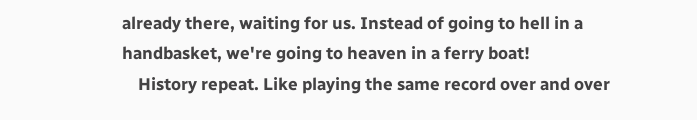already there, waiting for us. Instead of going to hell in a handbasket, we're going to heaven in a ferry boat!
    History repeat. Like playing the same record over and over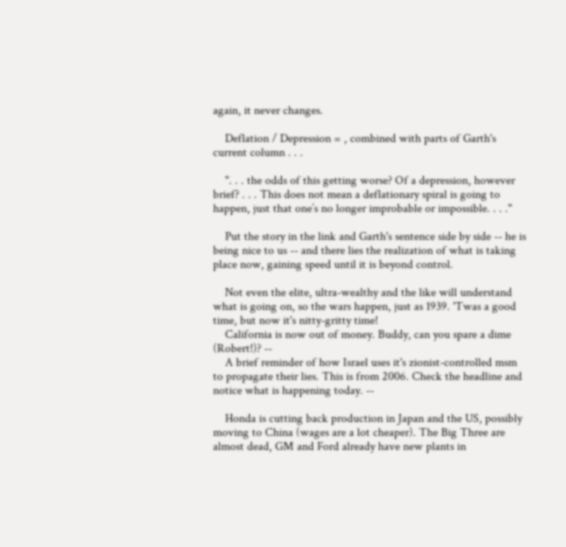again, it never changes.

    Deflation / Depression = , combined with parts of Garth's current column . . .

    ". . . the odds of this getting worse? Of a depression, however brief? . . . This does not mean a deflationary spiral is going to happen, just that one’s no longer improbable or impossible. . . ."

    Put the story in the link and Garth's sentence side by side -- he is being nice to us -- and there lies the realization of what is taking place now, gaining speed until it is beyond control.

    Not even the elite, ultra-wealthy and the like will understand what is going on, so the wars happen, just as 1939. 'Twas a good time, but now it's nitty-gritty time!
    California is now out of money. Buddy, can you spare a dime (Robert!)? --
    A brief reminder of how Israel uses it's zionist-controlled msm to propagate their lies. This is from 2006. Check the headline and notice what is happening today. --

    Honda is cutting back production in Japan and the US, possibly moving to China (wages are a lot cheaper). The Big Three are almost dead, GM and Ford already have new plants in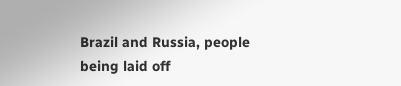Brazil and Russia, people being laid off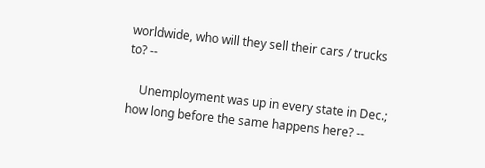worldwide, who will they sell their cars / trucks to? --

    Unemployment was up in every state in Dec.; how long before the same happens here? --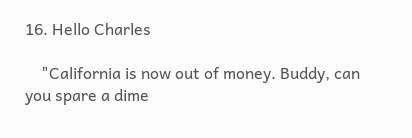16. Hello Charles

    "California is now out of money. Buddy, can you spare a dime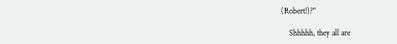(Robert!)?"

    Shhhhh, they all are